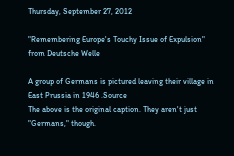Thursday, September 27, 2012

"Remembering Europe's Touchy Issue of Expulsion" from Deutsche Welle

A group of Germans is pictured leaving their village in East Prussia in 1946 .Source
The above is the original caption. They aren't just "Germans," though.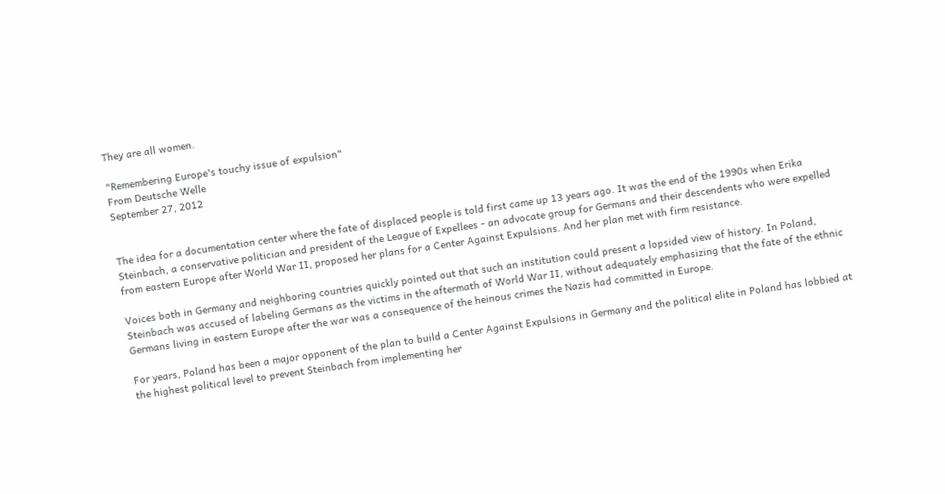They are all women.

"Remembering Europe's touchy issue of expulsion"
From Deutsche Welle
September 27, 2012


The idea for a documentation center where the fate of displaced people is told first came up 13 years ago. It was the end of the 1990s when Erika Steinbach, a conservative politician and president of the League of Expellees - an advocate group for Germans and their descendents who were expelled from eastern Europe after World War II, proposed her plans for a Center Against Expulsions. And her plan met with firm resistance.

Voices both in Germany and neighboring countries quickly pointed out that such an institution could present a lopsided view of history. In Poland, Steinbach was accused of labeling Germans as the victims in the aftermath of World War II, without adequately emphasizing that the fate of the ethnic Germans living in eastern Europe after the war was a consequence of the heinous crimes the Nazis had committed in Europe.

For years, Poland has been a major opponent of the plan to build a Center Against Expulsions in Germany and the political elite in Poland has lobbied at the highest political level to prevent Steinbach from implementing her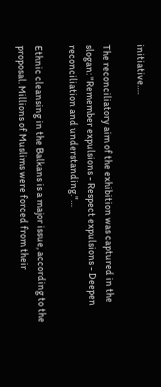initiative….

The reconciliatory aim of the exhibition was captured in the slogan: "Remember expulsions - Respect expulsions - Deepen reconciliation and understanding."…

Ethnic cleansing in the Balkans is a major issue, according to the proposal. Millions of Muslims were forced from their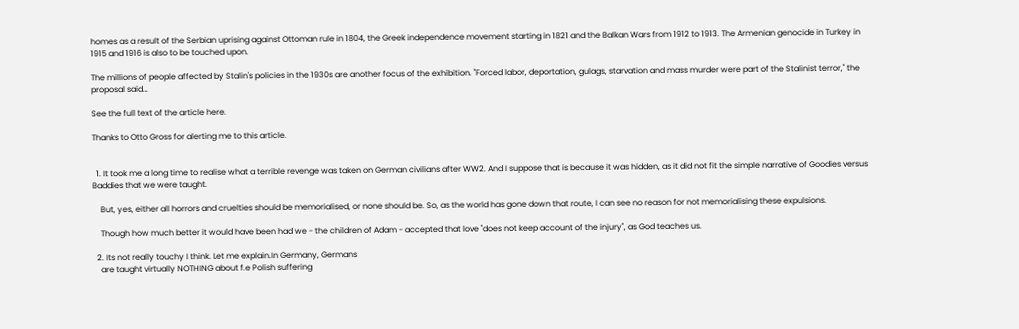homes as a result of the Serbian uprising against Ottoman rule in 1804, the Greek independence movement starting in 1821 and the Balkan Wars from 1912 to 1913. The Armenian genocide in Turkey in 1915 and 1916 is also to be touched upon.

The millions of people affected by Stalin's policies in the 1930s are another focus of the exhibition. "Forced labor, deportation, gulags, starvation and mass murder were part of the Stalinist terror," the proposal said…

See the full text of the article here.

Thanks to Otto Gross for alerting me to this article.


  1. It took me a long time to realise what a terrible revenge was taken on German civilians after WW2. And I suppose that is because it was hidden, as it did not fit the simple narrative of Goodies versus Baddies that we were taught.

    But, yes, either all horrors and cruelties should be memorialised, or none should be. So, as the world has gone down that route, I can see no reason for not memorialising these expulsions.

    Though how much better it would have been had we - the children of Adam - accepted that love "does not keep account of the injury", as God teaches us.

  2. Its not really touchy I think. Let me explain.In Germany, Germans
    are taught virtually NOTHING about f.e Polish suffering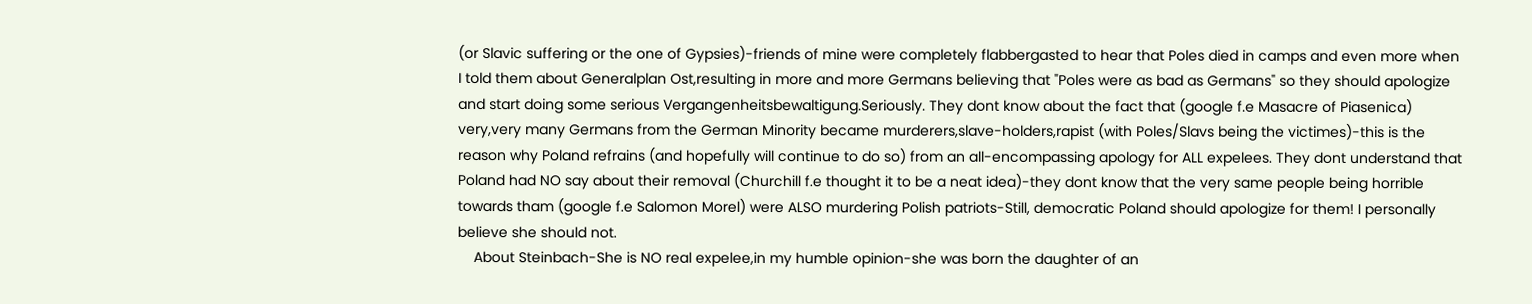(or Slavic suffering or the one of Gypsies)-friends of mine were completely flabbergasted to hear that Poles died in camps and even more when I told them about Generalplan Ost,resulting in more and more Germans believing that "Poles were as bad as Germans" so they should apologize and start doing some serious Vergangenheitsbewaltigung.Seriously. They dont know about the fact that (google f.e Masacre of Piasenica) very,very many Germans from the German Minority became murderers,slave-holders,rapist (with Poles/Slavs being the victimes)-this is the reason why Poland refrains (and hopefully will continue to do so) from an all-encompassing apology for ALL expelees. They dont understand that Poland had NO say about their removal (Churchill f.e thought it to be a neat idea)-they dont know that the very same people being horrible towards tham (google f.e Salomon Morel) were ALSO murdering Polish patriots-Still, democratic Poland should apologize for them! I personally believe she should not.
    About Steinbach-She is NO real expelee,in my humble opinion-she was born the daughter of an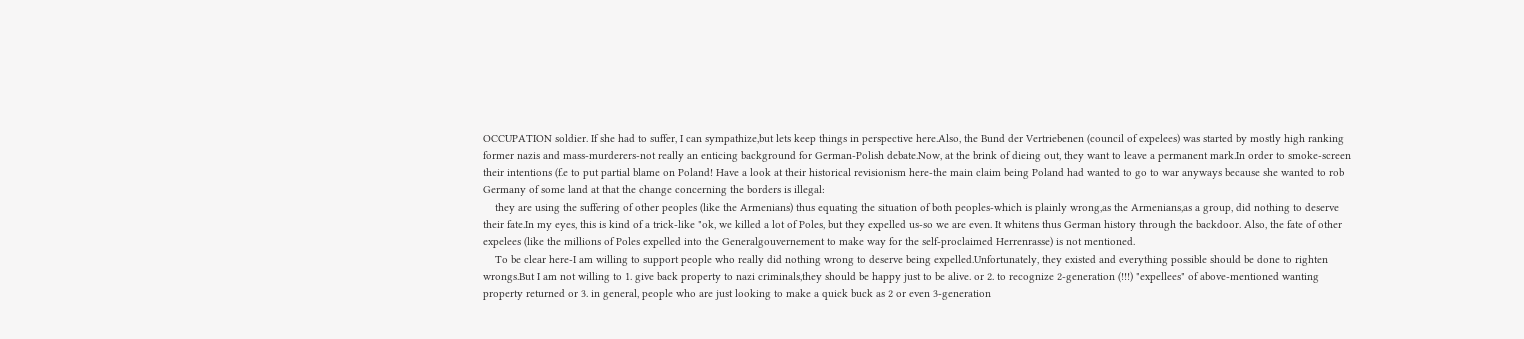OCCUPATION soldier. If she had to suffer, I can sympathize,but lets keep things in perspective here.Also, the Bund der Vertriebenen (council of expelees) was started by mostly high ranking former nazis and mass-murderers-not really an enticing background for German-Polish debate.Now, at the brink of dieing out, they want to leave a permanent mark.In order to smoke-screen their intentions (f.e to put partial blame on Poland! Have a look at their historical revisionism here-the main claim being Poland had wanted to go to war anyways because she wanted to rob Germany of some land at that the change concerning the borders is illegal:
    they are using the suffering of other peoples (like the Armenians) thus equating the situation of both peoples-which is plainly wrong,as the Armenians,as a group, did nothing to deserve their fate.In my eyes, this is kind of a trick-like "ok, we killed a lot of Poles, but they expelled us-so we are even. It whitens thus German history through the backdoor. Also, the fate of other expelees (like the millions of Poles expelled into the Generalgouvernement to make way for the self-proclaimed Herrenrasse) is not mentioned.
    To be clear here-I am willing to support people who really did nothing wrong to deserve being expelled.Unfortunately, they existed and everything possible should be done to righten wrongs.But I am not willing to 1. give back property to nazi criminals,they should be happy just to be alive. or 2. to recognize 2-generation (!!!) "expellees" of above-mentioned wanting property returned or 3. in general, people who are just looking to make a quick buck as 2 or even 3-generation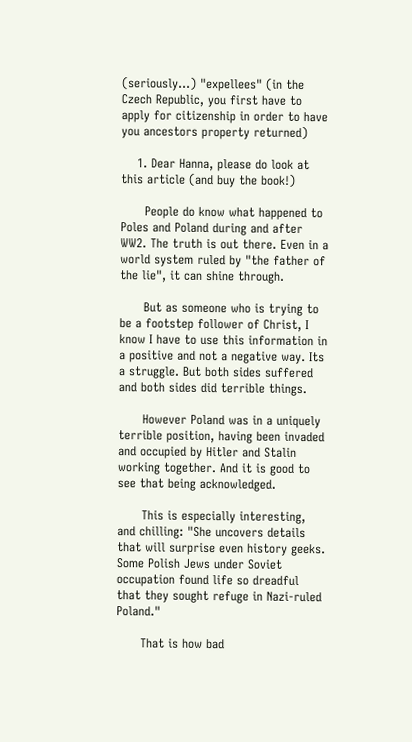(seriously...) "expellees" (in the Czech Republic, you first have to apply for citizenship in order to have you ancestors property returned)

    1. Dear Hanna, please do look at this article (and buy the book!)

      People do know what happened to Poles and Poland during and after WW2. The truth is out there. Even in a world system ruled by "the father of the lie", it can shine through.

      But as someone who is trying to be a footstep follower of Christ, I know I have to use this information in a positive and not a negative way. Its a struggle. But both sides suffered and both sides did terrible things.

      However Poland was in a uniquely terrible position, having been invaded and occupied by Hitler and Stalin working together. And it is good to see that being acknowledged.

      This is especially interesting, and chilling: "She uncovers details that will surprise even history geeks. Some Polish Jews under Soviet occupation found life so dreadful that they sought refuge in Nazi-ruled Poland."

      That is how bad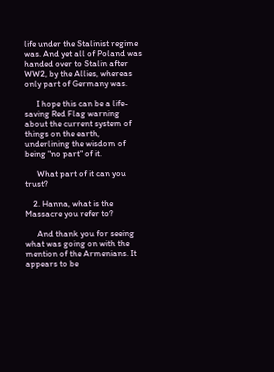life under the Stalinist regime was. And yet all of Poland was handed over to Stalin after WW2, by the Allies, whereas only part of Germany was.

      I hope this can be a life-saving Red Flag warning about the current system of things on the earth, underlining the wisdom of being "no part" of it.

      What part of it can you trust?

    2. Hanna, what is the Massacre you refer to?

      And thank you for seeing what was going on with the mention of the Armenians. It appears to be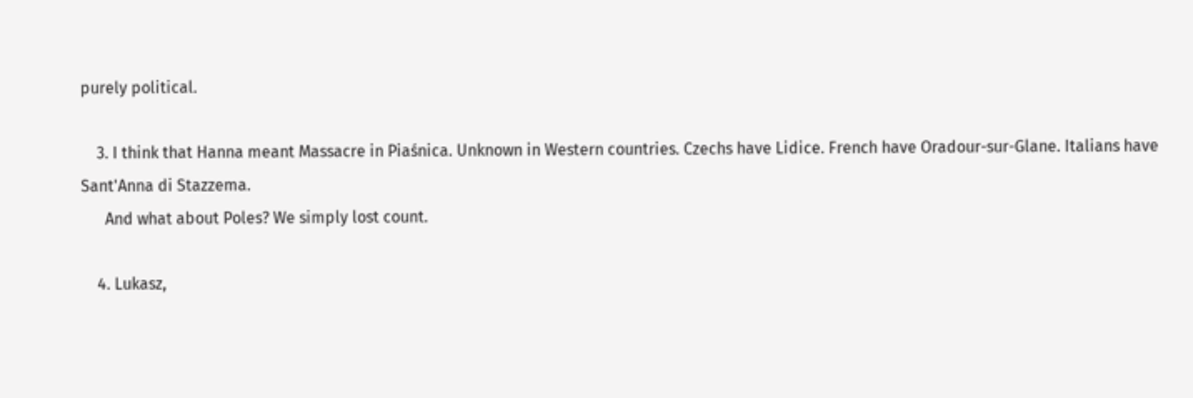purely political.

    3. I think that Hanna meant Massacre in Piaśnica. Unknown in Western countries. Czechs have Lidice. French have Oradour-sur-Glane. Italians have Sant'Anna di Stazzema.
      And what about Poles? We simply lost count.

    4. Lukasz,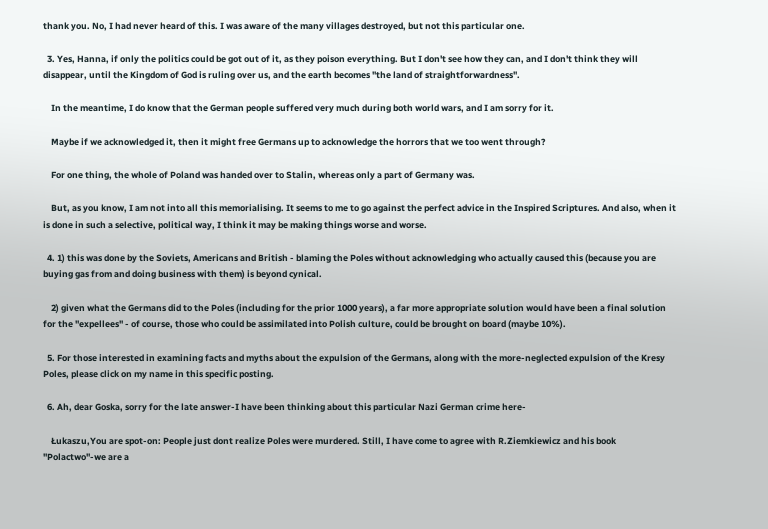thank you. No, I had never heard of this. I was aware of the many villages destroyed, but not this particular one.

  3. Yes, Hanna, if only the politics could be got out of it, as they poison everything. But I don't see how they can, and I don't think they will disappear, until the Kingdom of God is ruling over us, and the earth becomes "the land of straightforwardness".

    In the meantime, I do know that the German people suffered very much during both world wars, and I am sorry for it.

    Maybe if we acknowledged it, then it might free Germans up to acknowledge the horrors that we too went through?

    For one thing, the whole of Poland was handed over to Stalin, whereas only a part of Germany was.

    But, as you know, I am not into all this memorialising. It seems to me to go against the perfect advice in the Inspired Scriptures. And also, when it is done in such a selective, political way, I think it may be making things worse and worse.

  4. 1) this was done by the Soviets, Americans and British - blaming the Poles without acknowledging who actually caused this (because you are buying gas from and doing business with them) is beyond cynical.

    2) given what the Germans did to the Poles (including for the prior 1000 years), a far more appropriate solution would have been a final solution for the "expellees" - of course, those who could be assimilated into Polish culture, could be brought on board (maybe 10%).

  5. For those interested in examining facts and myths about the expulsion of the Germans, along with the more-neglected expulsion of the Kresy Poles, please click on my name in this specific posting.

  6. Ah, dear Goska, sorry for the late answer-I have been thinking about this particular Nazi German crime here-

    Łukaszu,You are spot-on: People just dont realize Poles were murdered. Still, I have come to agree with R.Ziemkiewicz and his book "Polactwo"-we are a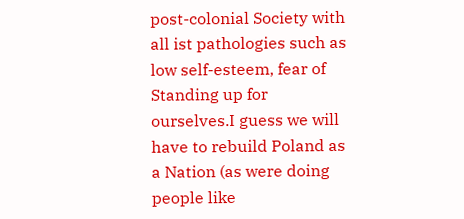post-colonial Society with all ist pathologies such as low self-esteem, fear of Standing up for ourselves.I guess we will have to rebuild Poland as a Nation (as were doing people like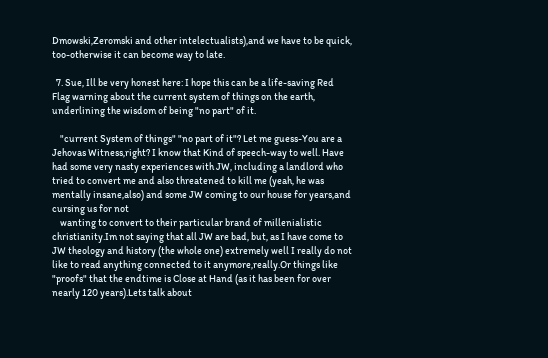Dmowski,Zeromski and other intelectualists),and we have to be quick, too-otherwise it can become way to late.

  7. Sue, Ill be very honest here: I hope this can be a life-saving Red Flag warning about the current system of things on the earth, underlining the wisdom of being "no part" of it.

    "current System of things" "no part of it"? Let me guess-You are a Jehovas Witness,right? I know that Kind of speech-way to well. Have had some very nasty experiences with JW, including a landlord who tried to convert me and also threatened to kill me (yeah, he was mentally insane,also) and some JW coming to our house for years,and cursing us for not
    wanting to convert to their particular brand of millenialistic christianity.Im not saying that all JW are bad, but, as I have come to JW theology and history (the whole one) extremely well I really do not like to read anything connected to it anymore,really.Or things like "proofs" that the endtime is Close at Hand (as it has been for over nearly 120 years).Lets talk about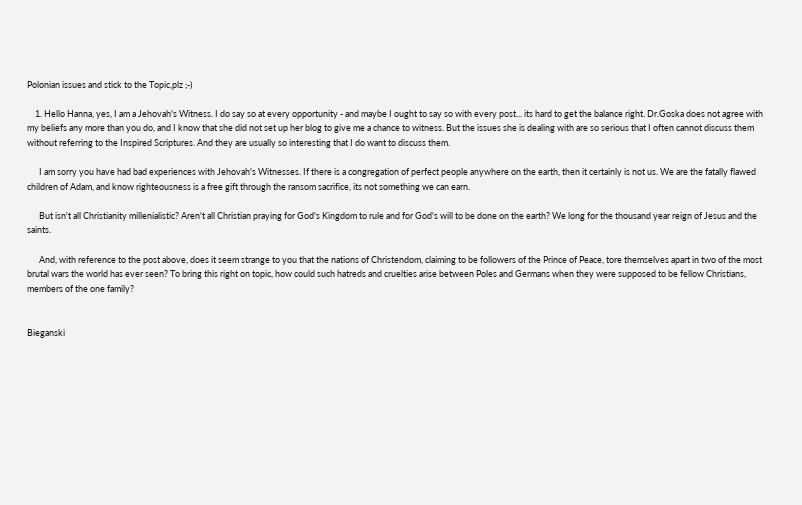Polonian issues and stick to the Topic,plz ;-)

    1. Hello Hanna, yes, I am a Jehovah's Witness. I do say so at every opportunity - and maybe I ought to say so with every post... its hard to get the balance right. Dr.Goska does not agree with my beliefs any more than you do, and I know that she did not set up her blog to give me a chance to witness. But the issues she is dealing with are so serious that I often cannot discuss them without referring to the Inspired Scriptures. And they are usually so interesting that I do want to discuss them.

      I am sorry you have had bad experiences with Jehovah's Witnesses. If there is a congregation of perfect people anywhere on the earth, then it certainly is not us. We are the fatally flawed children of Adam, and know righteousness is a free gift through the ransom sacrifice, its not something we can earn.

      But isn't all Christianity millenialistic? Aren't all Christian praying for God's Kingdom to rule and for God's will to be done on the earth? We long for the thousand year reign of Jesus and the saints.

      And, with reference to the post above, does it seem strange to you that the nations of Christendom, claiming to be followers of the Prince of Peace, tore themselves apart in two of the most brutal wars the world has ever seen? To bring this right on topic, how could such hatreds and cruelties arise between Poles and Germans when they were supposed to be fellow Christians, members of the one family?


Bieganski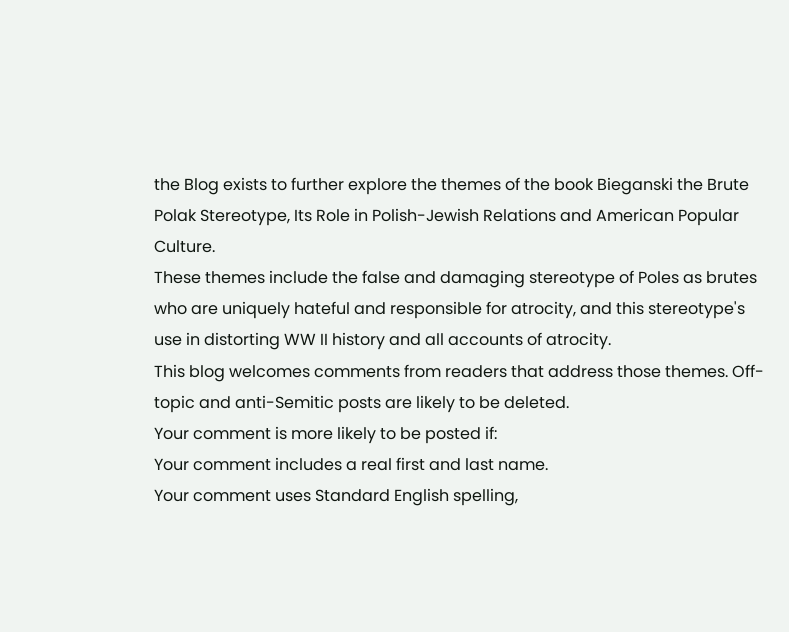the Blog exists to further explore the themes of the book Bieganski the Brute Polak Stereotype, Its Role in Polish-Jewish Relations and American Popular Culture.
These themes include the false and damaging stereotype of Poles as brutes who are uniquely hateful and responsible for atrocity, and this stereotype's use in distorting WW II history and all accounts of atrocity.
This blog welcomes comments from readers that address those themes. Off-topic and anti-Semitic posts are likely to be deleted.
Your comment is more likely to be posted if:
Your comment includes a real first and last name.
Your comment uses Standard English spelling,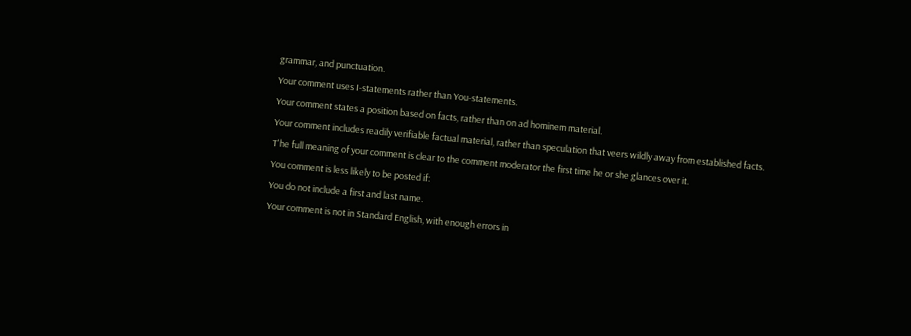grammar, and punctuation.
Your comment uses I-statements rather than You-statements.
Your comment states a position based on facts, rather than on ad hominem material.
Your comment includes readily verifiable factual material, rather than speculation that veers wildly away from established facts.
T'he full meaning of your comment is clear to the comment moderator the first time he or she glances over it.
You comment is less likely to be posted if:
You do not include a first and last name.
Your comment is not in Standard English, with enough errors in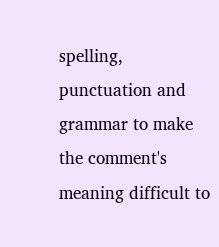spelling, punctuation and grammar to make the comment's meaning difficult to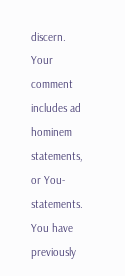discern.
Your comment includes ad hominem statements, or You-statements.
You have previously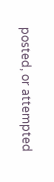posted, or attempted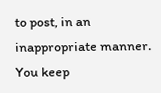to post, in an inappropriate manner.
You keep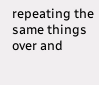repeating the same things over and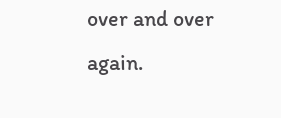over and over again.